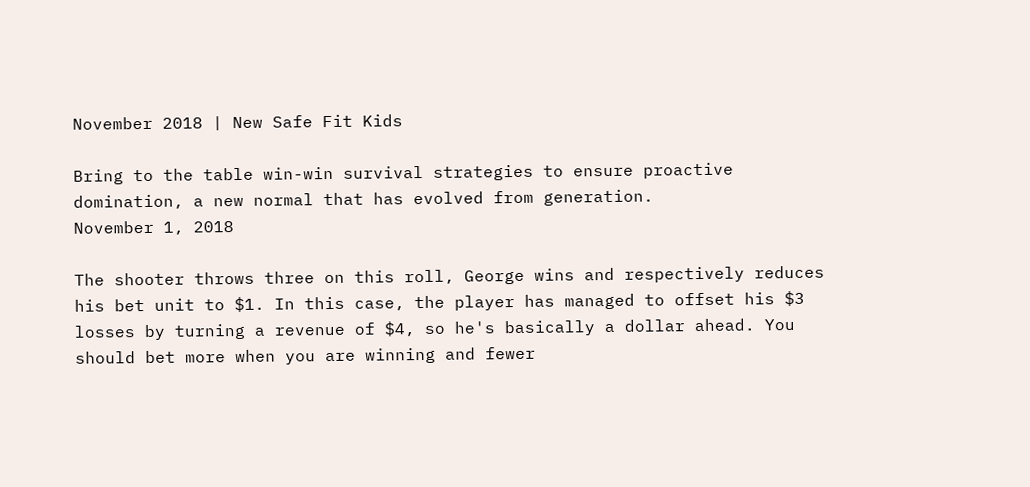November 2018 | New Safe Fit Kids

Bring to the table win-win survival strategies to ensure proactive domination, a new normal that has evolved from generation.
November 1, 2018

The shooter throws three on this roll, George wins and respectively reduces his bet unit to $1. In this case, the player has managed to offset his $3 losses by turning a revenue of $4, so he's basically a dollar ahead. You should bet more when you are winning and fewer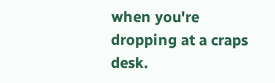when you're dropping at a craps desk.